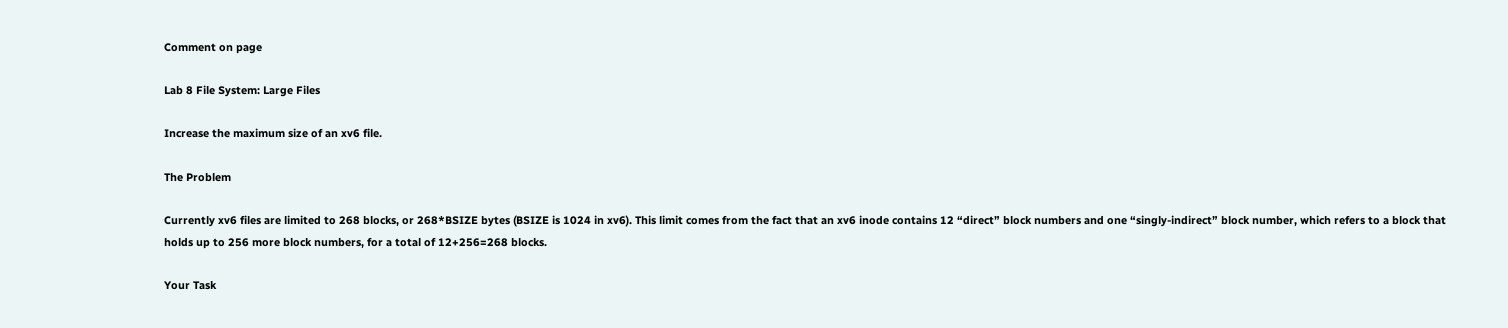Comment on page

Lab 8 File System: Large Files

Increase the maximum size of an xv6 file.

The Problem

Currently xv6 files are limited to 268 blocks, or 268*BSIZE bytes (BSIZE is 1024 in xv6). This limit comes from the fact that an xv6 inode contains 12 “direct” block numbers and one “singly-indirect” block number, which refers to a block that holds up to 256 more block numbers, for a total of 12+256=268 blocks.

Your Task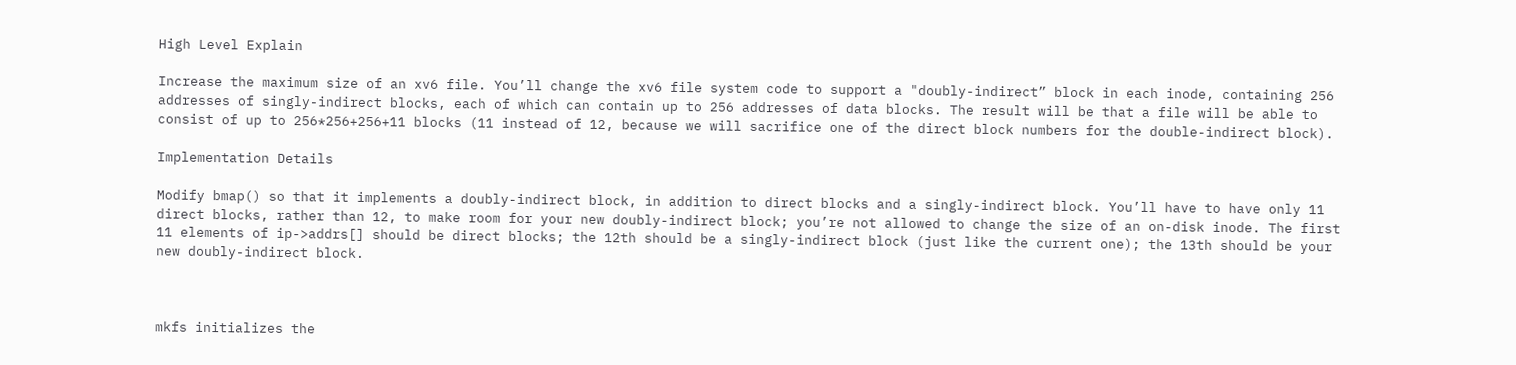High Level Explain

Increase the maximum size of an xv6 file. You’ll change the xv6 file system code to support a "doubly-indirect” block in each inode, containing 256 addresses of singly-indirect blocks, each of which can contain up to 256 addresses of data blocks. The result will be that a file will be able to consist of up to 256*256+256+11 blocks (11 instead of 12, because we will sacrifice one of the direct block numbers for the double-indirect block).

Implementation Details

Modify bmap() so that it implements a doubly-indirect block, in addition to direct blocks and a singly-indirect block. You’ll have to have only 11 direct blocks, rather than 12, to make room for your new doubly-indirect block; you’re not allowed to change the size of an on-disk inode. The first 11 elements of ip->addrs[] should be direct blocks; the 12th should be a singly-indirect block (just like the current one); the 13th should be your new doubly-indirect block.



mkfs initializes the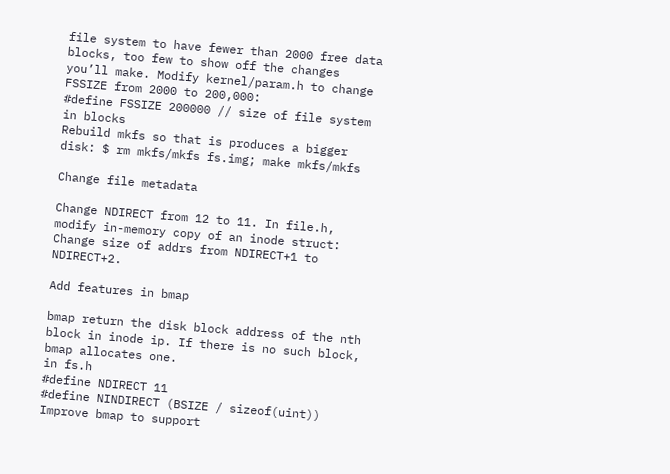file system to have fewer than 2000 free data blocks, too few to show off the changes you’ll make. Modify kernel/param.h to change FSSIZE from 2000 to 200,000:
#define FSSIZE 200000 // size of file system in blocks
Rebuild mkfs so that is produces a bigger disk: $ rm mkfs/mkfs fs.img; make mkfs/mkfs

Change file metadata

Change NDIRECT from 12 to 11. In file.h, modify in-memory copy of an inode struct: Change size of addrs from NDIRECT+1 to NDIRECT+2.

Add features in bmap

bmap return the disk block address of the nth block in inode ip. If there is no such block, bmap allocates one.
in fs.h
#define NDIRECT 11
#define NINDIRECT (BSIZE / sizeof(uint))
Improve bmap to support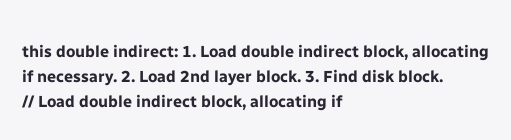this double indirect: 1. Load double indirect block, allocating if necessary. 2. Load 2nd layer block. 3. Find disk block.
// Load double indirect block, allocating if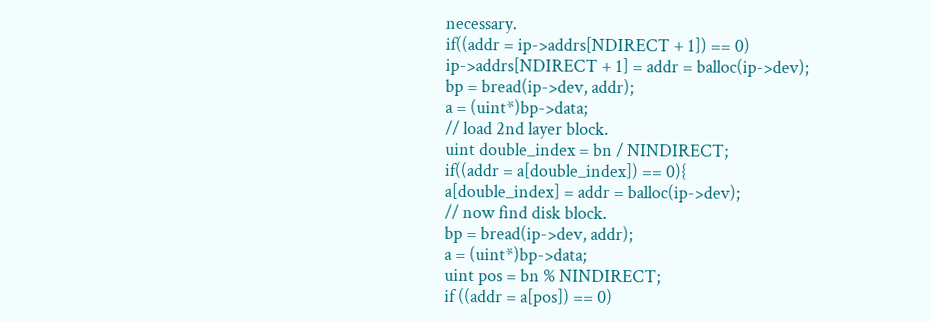necessary.
if((addr = ip->addrs[NDIRECT + 1]) == 0)
ip->addrs[NDIRECT + 1] = addr = balloc(ip->dev);
bp = bread(ip->dev, addr);
a = (uint*)bp->data;
// load 2nd layer block.
uint double_index = bn / NINDIRECT;
if((addr = a[double_index]) == 0){
a[double_index] = addr = balloc(ip->dev);
// now find disk block.
bp = bread(ip->dev, addr);
a = (uint*)bp->data;
uint pos = bn % NINDIRECT;
if ((addr = a[pos]) == 0)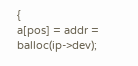{
a[pos] = addr = balloc(ip->dev);